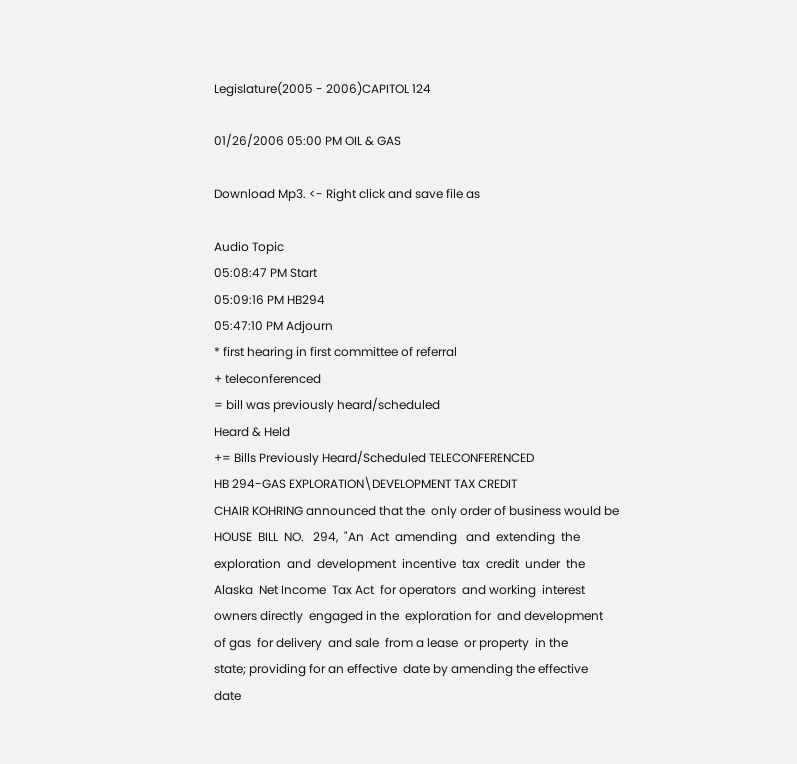Legislature(2005 - 2006)CAPITOL 124

01/26/2006 05:00 PM OIL & GAS

Download Mp3. <- Right click and save file as

Audio Topic
05:08:47 PM Start
05:09:16 PM HB294
05:47:10 PM Adjourn
* first hearing in first committee of referral
+ teleconferenced
= bill was previously heard/scheduled
Heard & Held
+= Bills Previously Heard/Scheduled TELECONFERENCED
HB 294-GAS EXPLORATION\DEVELOPMENT TAX CREDIT
CHAIR KOHRING announced that the  only order of business would be
HOUSE  BILL  NO.   294,  "An  Act  amending   and  extending  the
exploration  and  development  incentive  tax  credit  under  the
Alaska  Net Income  Tax Act  for operators  and working  interest
owners directly  engaged in the  exploration for  and development
of gas  for delivery  and sale  from a lease  or property  in the
state; providing for an effective  date by amending the effective
date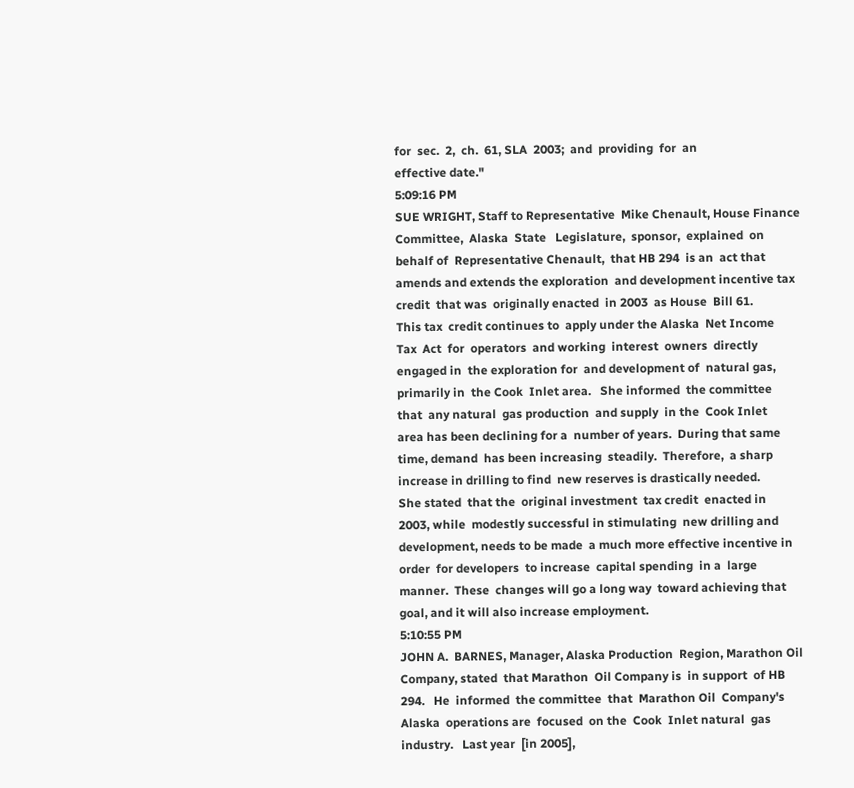for  sec.  2,  ch.  61, SLA  2003;  and  providing  for  an
effective date."
5:09:16 PM
SUE WRIGHT, Staff to Representative  Mike Chenault, House Finance
Committee,  Alaska  State   Legislature,  sponsor,  explained  on
behalf of  Representative Chenault,  that HB 294  is an  act that
amends and extends the exploration  and development incentive tax
credit  that was  originally enacted  in 2003  as House  Bill 61.
This tax  credit continues to  apply under the Alaska  Net Income
Tax  Act  for  operators  and working  interest  owners  directly
engaged in  the exploration for  and development of  natural gas,
primarily in  the Cook  Inlet area.   She informed  the committee
that  any natural  gas production  and supply  in the  Cook Inlet
area has been declining for a  number of years.  During that same
time, demand  has been increasing  steadily.  Therefore,  a sharp
increase in drilling to find  new reserves is drastically needed.
She stated  that the  original investment  tax credit  enacted in
2003, while  modestly successful in stimulating  new drilling and
development, needs to be made  a much more effective incentive in
order  for developers  to increase  capital spending  in a  large
manner.  These  changes will go a long way  toward achieving that
goal, and it will also increase employment.
5:10:55 PM
JOHN A.  BARNES, Manager, Alaska Production  Region, Marathon Oil
Company, stated  that Marathon  Oil Company is  in support  of HB
294.   He  informed  the committee  that  Marathon Oil  Company's
Alaska  operations are  focused  on the  Cook  Inlet natural  gas
industry.   Last year  [in 2005],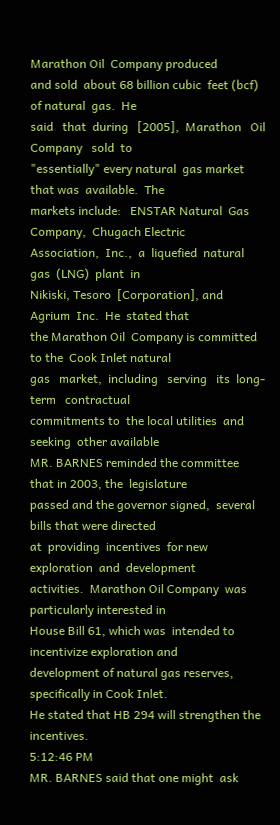Marathon Oil  Company produced
and sold  about 68 billion cubic  feet (bcf) of natural  gas.  He
said   that  during   [2005],  Marathon   Oil  Company   sold  to
"essentially" every natural  gas market that was  available.  The
markets include:   ENSTAR Natural  Gas Company,  Chugach Electric
Association,  Inc.,  a  liquefied  natural  gas  (LNG)  plant  in
Nikiski, Tesoro  [Corporation], and Agrium  Inc.  He  stated that
the Marathon Oil  Company is committed to the  Cook Inlet natural
gas   market,  including   serving   its  long-term   contractual
commitments to  the local utilities  and seeking  other available
MR. BARNES reminded the committee  that in 2003, the  legislature
passed and the governor signed,  several bills that were directed
at  providing  incentives  for new  exploration  and  development
activities.  Marathon Oil Company  was particularly interested in
House Bill 61, which was  intended to incentivize exploration and
development of natural gas reserves,  specifically in Cook Inlet.
He stated that HB 294 will strengthen the incentives.
5:12:46 PM
MR. BARNES said that one might  ask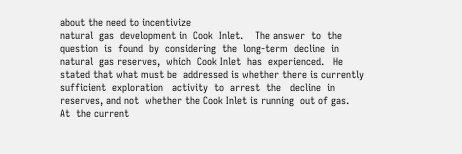about the need to incentivize
natural  gas  development in  Cook  Inlet.    The answer  to  the
question  is  found  by  considering  the  long-term  decline  in
natural  gas reserves,  which  Cook Inlet  has  experienced.   He
stated that what must be  addressed is whether there is currently
sufficient  exploration   activity  to  arrest  the   decline  in
reserves, and not  whether the Cook Inlet is running  out of gas.
At  the current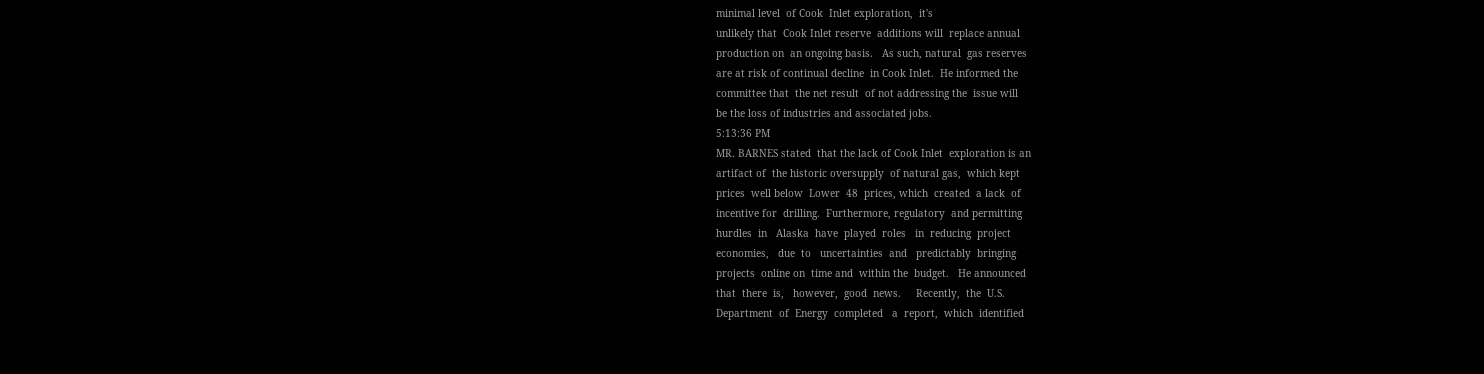minimal level  of Cook  Inlet exploration,  it's
unlikely that  Cook Inlet reserve  additions will  replace annual
production on  an ongoing basis.   As such, natural  gas reserves
are at risk of continual decline  in Cook Inlet.  He informed the
committee that  the net result  of not addressing the  issue will
be the loss of industries and associated jobs.
5:13:36 PM
MR. BARNES stated  that the lack of Cook Inlet  exploration is an
artifact of  the historic oversupply  of natural gas,  which kept
prices  well below  Lower  48  prices, which  created  a lack  of
incentive for  drilling.  Furthermore, regulatory  and permitting
hurdles  in   Alaska  have  played  roles   in  reducing  project
economies,   due  to   uncertainties  and   predictably  bringing
projects  online on  time and  within the  budget.   He announced
that  there  is,   however,  good  news.     Recently,  the  U.S.
Department  of  Energy  completed   a  report,  which  identified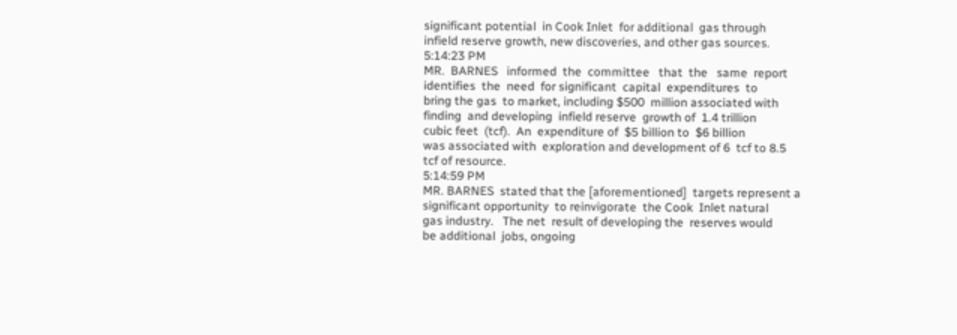significant potential  in Cook Inlet  for additional  gas through
infield reserve growth, new discoveries, and other gas sources.
5:14:23 PM
MR.  BARNES   informed  the  committee   that  the   same  report
identifies  the  need  for significant  capital  expenditures  to
bring the gas  to market, including $500  million associated with
finding  and developing  infield reserve  growth of  1.4 trillion
cubic feet  (tcf).  An  expenditure of  $5 billion to  $6 billion
was associated with  exploration and development of 6  tcf to 8.5
tcf of resource.
5:14:59 PM
MR. BARNES  stated that the [aforementioned]  targets represent a
significant opportunity  to reinvigorate  the Cook  Inlet natural
gas industry.   The net  result of developing the  reserves would
be additional  jobs, ongoing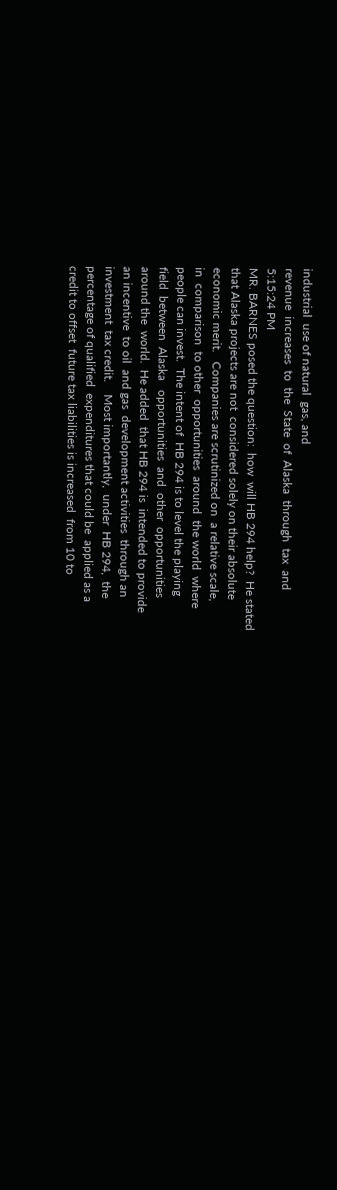industrial  use of natural  gas, and
revenue  increases  to  the  State  of  Alaska  through  tax  and
5:15:24 PM
MR. BARNES posed the question:  how  will HB 294 help?  He stated
that Alaska projects are not  considered solely on their absolute
economic merit.   Companies are scrutinized on  a relative scale,
in  comparison  to other  opportunities  around  the world  where
people can invest.  The intent of  HB 294 is to level the playing
field  between  Alaska   opportunities  and  other  opportunities
around the  world.  He added  that HB 294 is  intended to provide
an incentive  to oil  and gas  development activities  through an
investment  tax credit.    Most importantly,  under  HB 294,  the
percentage of qualified  expenditures that could be  applied as a
credit to offset  future tax liabilities is increased  from 10 to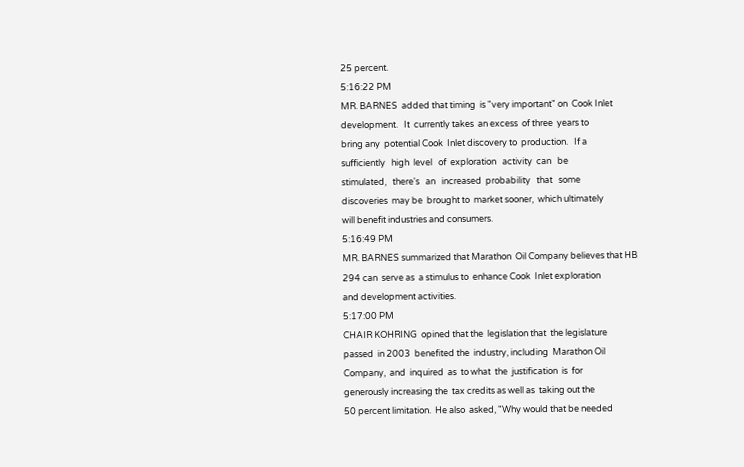25 percent.
5:16:22 PM
MR. BARNES  added that timing  is "very important" on  Cook Inlet
development.   It  currently takes  an excess  of three  years to
bring any  potential Cook  Inlet discovery to  production.   If a
sufficiently   high  level   of  exploration   activity  can   be
stimulated,   there's   an   increased  probability   that   some
discoveries  may be  brought to  market sooner,  which ultimately
will benefit industries and consumers.
5:16:49 PM
MR. BARNES summarized that Marathon  Oil Company believes that HB
294 can  serve as  a stimulus to  enhance Cook  Inlet exploration
and development activities.
5:17:00 PM
CHAIR KOHRING  opined that the  legislation that  the legislature
passed  in 2003  benefited the  industry, including  Marathon Oil
Company,  and  inquired  as  to what  the  justification  is  for
generously increasing the  tax credits as well as  taking out the
50 percent limitation.  He also  asked, "Why would that be needed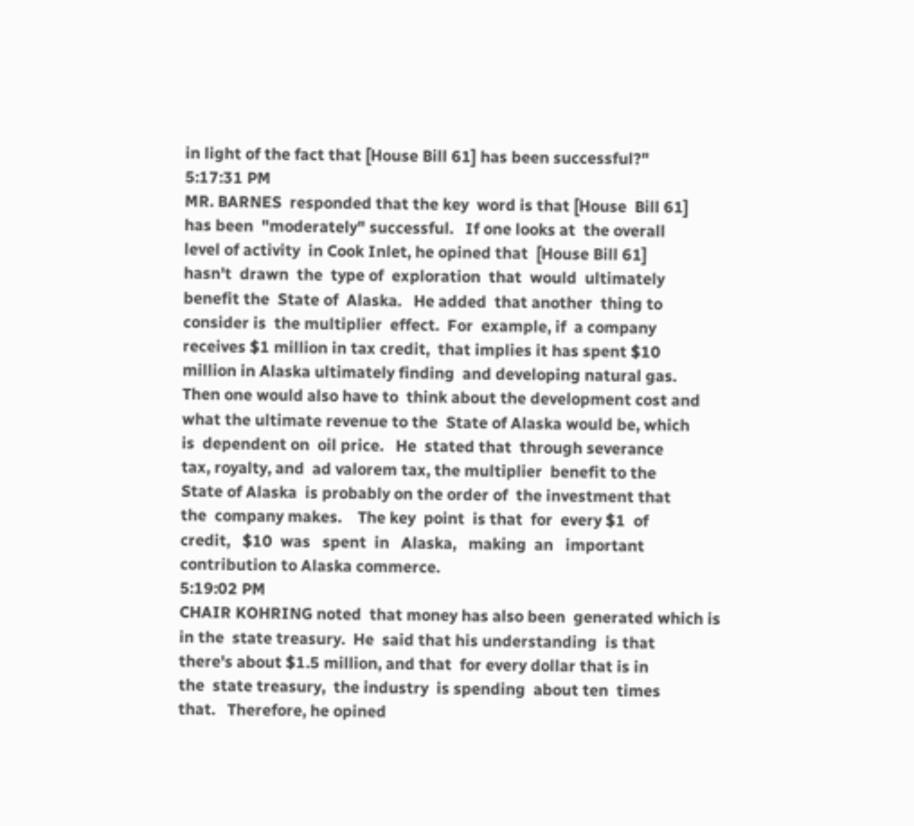in light of the fact that [House Bill 61] has been successful?"
5:17:31 PM
MR. BARNES  responded that the key  word is that [House  Bill 61]
has been  "moderately" successful.   If one looks at  the overall
level of activity  in Cook Inlet, he opined that  [House Bill 61]
hasn't  drawn  the  type of  exploration  that  would  ultimately
benefit the  State of  Alaska.   He added  that another  thing to
consider is  the multiplier  effect.  For  example, if  a company
receives $1 million in tax credit,  that implies it has spent $10
million in Alaska ultimately finding  and developing natural gas.
Then one would also have to  think about the development cost and
what the ultimate revenue to the  State of Alaska would be, which
is  dependent on  oil price.   He  stated that  through severance
tax, royalty, and  ad valorem tax, the multiplier  benefit to the
State of Alaska  is probably on the order of  the investment that
the  company makes.    The key  point  is that  for  every $1  of
credit,   $10  was   spent  in   Alaska,   making  an   important
contribution to Alaska commerce.
5:19:02 PM
CHAIR KOHRING noted  that money has also been  generated which is
in the  state treasury.  He  said that his understanding  is that
there's about $1.5 million, and that  for every dollar that is in
the  state treasury,  the industry  is spending  about ten  times
that.   Therefore, he opined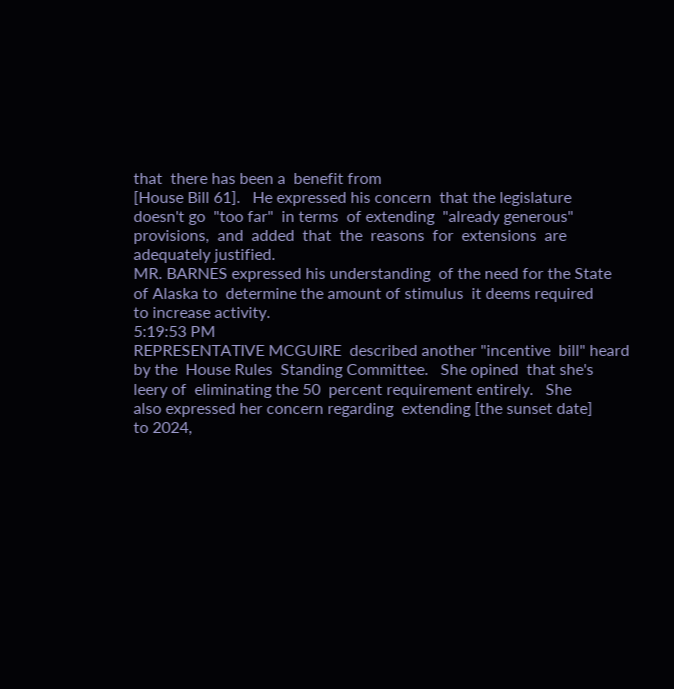that  there has been a  benefit from
[House Bill 61].   He expressed his concern  that the legislature
doesn't go  "too far"  in terms  of extending  "already generous"
provisions,  and  added  that  the  reasons  for  extensions  are
adequately justified.
MR. BARNES expressed his understanding  of the need for the State
of Alaska to  determine the amount of stimulus  it deems required
to increase activity.
5:19:53 PM
REPRESENTATIVE MCGUIRE  described another "incentive  bill" heard
by the  House Rules  Standing Committee.   She opined  that she's
leery of  eliminating the 50  percent requirement entirely.   She
also expressed her concern regarding  extending [the sunset date]
to 2024,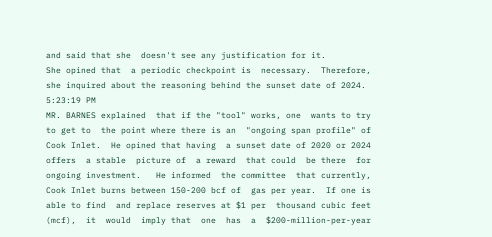and said that she  doesn't see any justification for it.
She opined that  a periodic checkpoint is  necessary.  Therefore,
she inquired about the reasoning behind the sunset date of 2024.
5:23:19 PM
MR. BARNES explained  that if the "tool" works, one  wants to try
to get to  the point where there is an  "ongoing span profile" of
Cook Inlet.  He opined that having  a sunset date of 2020 or 2024
offers  a stable  picture of  a reward  that could  be there  for
ongoing investment.   He informed  the committee  that currently,
Cook Inlet burns between 150-200 bcf of  gas per year.  If one is
able to find  and replace reserves at $1 per  thousand cubic feet
(mcf),  it  would  imply that  one  has  a  $200-million-per-year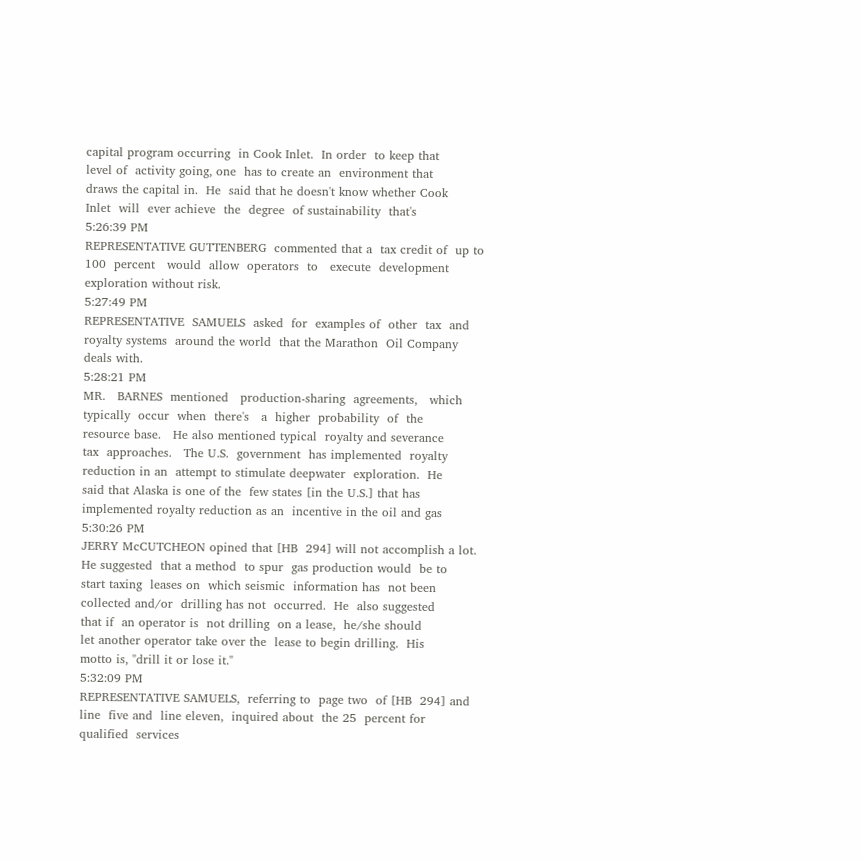capital program occurring  in Cook Inlet.  In order  to keep that
level of  activity going, one  has to create an  environment that
draws the capital in.  He  said that he doesn't know whether Cook
Inlet  will  ever achieve  the  degree  of sustainability  that's
5:26:39 PM
REPRESENTATIVE GUTTENBERG  commented that a  tax credit of  up to
100  percent   would  allow  operators  to   execute  development
exploration without risk.
5:27:49 PM
REPRESENTATIVE  SAMUELS  asked  for  examples of  other  tax  and
royalty systems  around the world  that the Marathon  Oil Company
deals with.
5:28:21 PM
MR.   BARNES  mentioned   production-sharing  agreements,   which
typically  occur  when  there's   a  higher  probability  of  the
resource base.   He also mentioned typical  royalty and severance
tax  approaches.   The U.S.  government  has implemented  royalty
reduction in an  attempt to stimulate deepwater  exploration.  He
said that Alaska is one of the  few states [in the U.S.] that has
implemented royalty reduction as an  incentive in the oil and gas
5:30:26 PM
JERRY McCUTCHEON opined that [HB  294] will not accomplish a lot.
He suggested  that a method  to spur  gas production would  be to
start taxing  leases on  which seismic  information has  not been
collected and/or  drilling has not  occurred.  He  also suggested
that if  an operator is  not drilling  on a lease,  he/she should
let another operator take over the  lease to begin drilling.  His
motto is, "drill it or lose it."
5:32:09 PM
REPRESENTATIVE SAMUELS,  referring to  page two  of [HB  294] and
line  five and  line eleven,  inquired about  the 25  percent for
qualified  services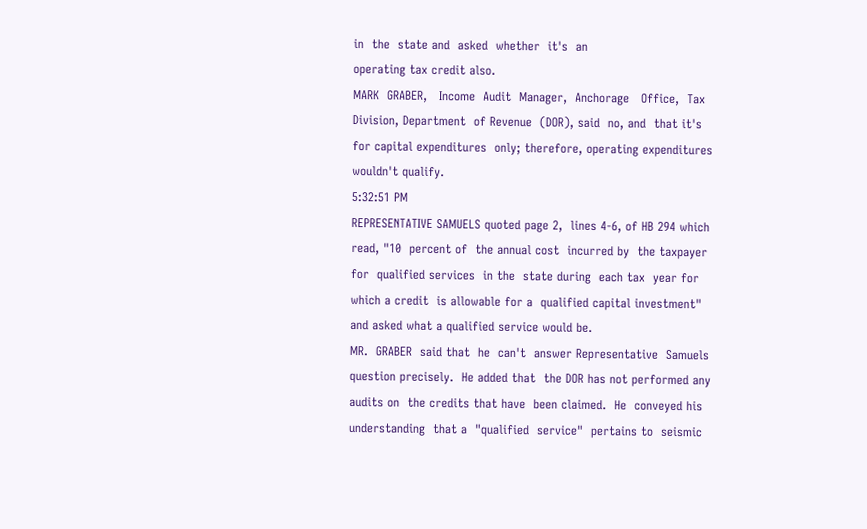in  the  state and  asked  whether  it's  an
operating tax credit also.
MARK  GRABER,   Income  Audit  Manager,  Anchorage   Office,  Tax
Division, Department  of Revenue  (DOR), said  no, and  that it's
for capital expenditures  only; therefore, operating expenditures
wouldn't qualify.
5:32:51 PM
REPRESENTATIVE SAMUELS quoted page 2,  lines 4-6, of HB 294 which
read, "10  percent of  the annual cost  incurred by  the taxpayer
for  qualified services  in the  state during  each tax  year for
which a credit  is allowable for a  qualified capital investment"
and asked what a qualified service would be.
MR.  GRABER  said that  he  can't  answer Representative  Samuels
question precisely.  He added that  the DOR has not performed any
audits on  the credits that have  been claimed.  He  conveyed his
understanding  that a  "qualified  service"  pertains to  seismic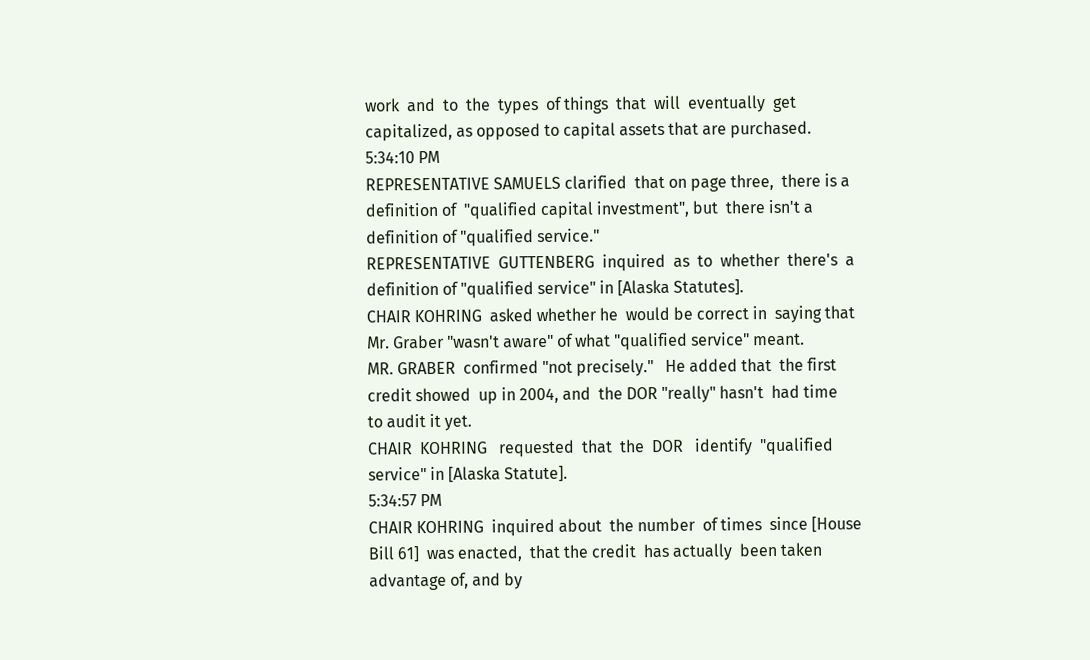work  and  to  the  types  of things  that  will  eventually  get
capitalized, as opposed to capital assets that are purchased.
5:34:10 PM
REPRESENTATIVE SAMUELS clarified  that on page three,  there is a
definition of  "qualified capital investment", but  there isn't a
definition of "qualified service."
REPRESENTATIVE  GUTTENBERG  inquired  as  to  whether  there's  a
definition of "qualified service" in [Alaska Statutes].
CHAIR KOHRING  asked whether he  would be correct in  saying that
Mr. Graber "wasn't aware" of what "qualified service" meant.
MR. GRABER  confirmed "not precisely."   He added that  the first
credit showed  up in 2004, and  the DOR "really" hasn't  had time
to audit it yet.
CHAIR  KOHRING   requested  that  the  DOR   identify  "qualified
service" in [Alaska Statute].
5:34:57 PM
CHAIR KOHRING  inquired about  the number  of times  since [House
Bill 61]  was enacted,  that the credit  has actually  been taken
advantage of, and by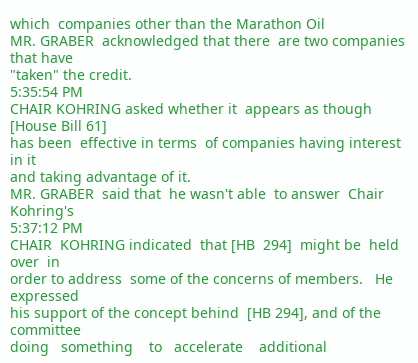which  companies other than the Marathon Oil
MR. GRABER  acknowledged that there  are two companies  that have
"taken" the credit.
5:35:54 PM
CHAIR KOHRING asked whether it  appears as though [House Bill 61]
has been  effective in terms  of companies having interest  in it
and taking advantage of it.
MR. GRABER  said that  he wasn't able  to answer  Chair Kohring's
5:37:12 PM
CHAIR  KOHRING indicated  that [HB  294]  might be  held over  in
order to address  some of the concerns of members.   He expressed
his support of the concept behind  [HB 294], and of the committee
doing   something    to   accelerate    additional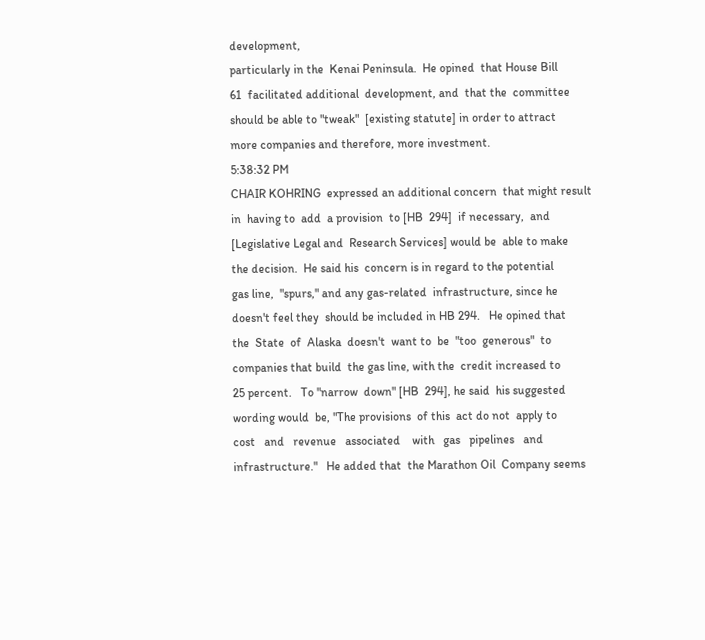development,
particularly in the  Kenai Peninsula.  He opined  that House Bill
61  facilitated additional  development, and  that the  committee
should be able to "tweak"  [existing statute] in order to attract
more companies and therefore, more investment.
5:38:32 PM
CHAIR KOHRING  expressed an additional concern  that might result
in  having to  add  a provision  to [HB  294]  if necessary,  and
[Legislative Legal and  Research Services] would be  able to make
the decision.  He said his  concern is in regard to the potential
gas line,  "spurs," and any gas-related  infrastructure, since he
doesn't feel they  should be included in HB 294.   He opined that
the  State  of  Alaska  doesn't  want to  be  "too  generous"  to
companies that build  the gas line, with the  credit increased to
25 percent.   To "narrow  down" [HB  294], he said  his suggested
wording would  be, "The provisions  of this  act do not  apply to
cost   and   revenue   associated    with   gas   pipelines   and
infrastructure."   He added that  the Marathon Oil  Company seems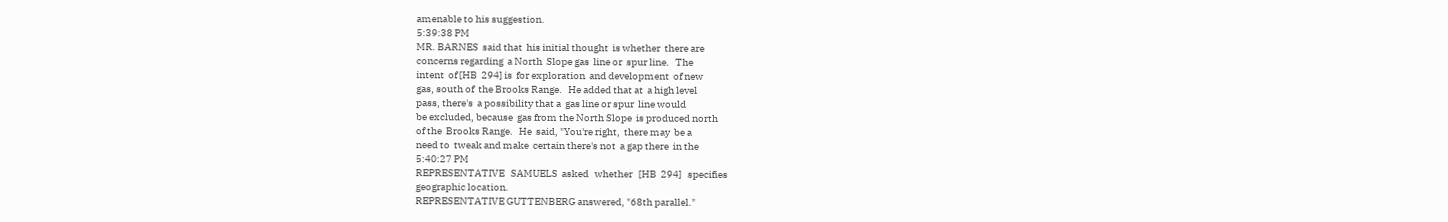amenable to his suggestion.
5:39:38 PM
MR. BARNES  said that  his initial thought  is whether  there are
concerns regarding  a North  Slope gas  line or  spur line.   The
intent  of [HB  294] is  for exploration  and development  of new
gas, south of  the Brooks Range.   He added that at  a high level
pass, there's  a possibility that a  gas line or spur  line would
be excluded, because  gas from the North Slope  is produced north
of the  Brooks Range.   He  said, "You're right,  there may  be a
need to  tweak and make  certain there's not  a gap there  in the
5:40:27 PM
REPRESENTATIVE   SAMUELS  asked   whether   [HB  294]   specifies
geographic location.
REPRESENTATIVE GUTTENBERG answered, "68th parallel."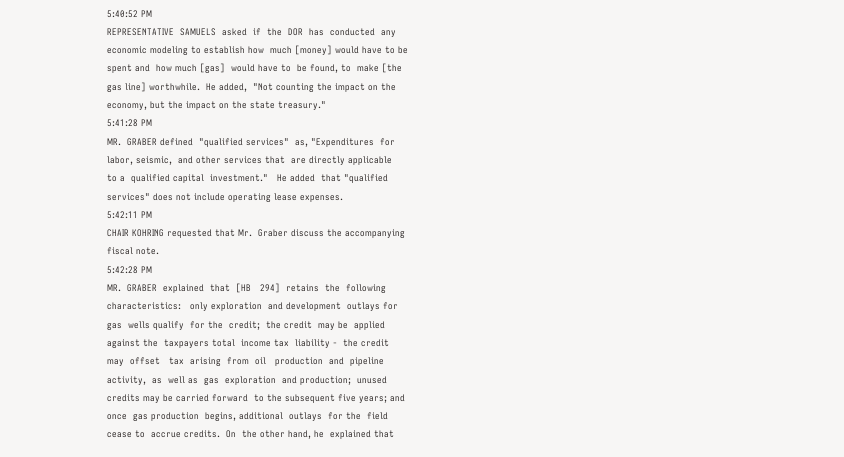5:40:52 PM
REPRESENTATIVE  SAMUELS  asked  if  the  DOR  has  conducted  any
economic modeling to establish how  much [money] would have to be
spent and  how much [gas]  would have to  be found, to  make [the
gas line] worthwhile.  He added,  "Not counting the impact on the
economy, but the impact on the state treasury."
5:41:28 PM
MR.  GRABER defined  "qualified services"  as, "Expenditures  for
labor, seismic,  and other services that  are directly applicable
to a  qualified capital  investment."   He added  that "qualified
services" does not include operating lease expenses.
5:42:11 PM
CHAIR KOHRING requested that Mr.  Graber discuss the accompanying
fiscal note.
5:42:28 PM
MR.  GRABER  explained  that  [HB   294]  retains  the  following
characteristics:   only exploration  and development  outlays for
gas  wells qualify  for the  credit;  the credit  may be  applied
against the  taxpayers total  income tax  liability -  the credit
may  offset   tax  arising  from  oil   production  and  pipeline
activity,  as  well as  gas  exploration  and production;  unused
credits may be carried forward  to the subsequent five years; and
once  gas production  begins, additional  outlays  for the  field
cease to  accrue credits.  On  the other hand, he  explained that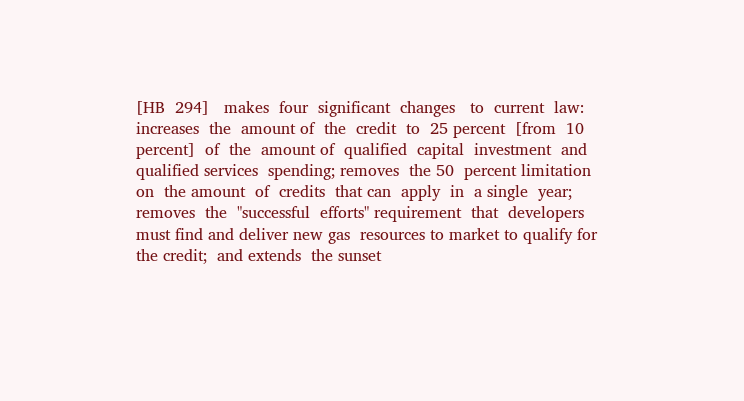[HB  294]   makes  four  significant  changes   to  current  law:
increases  the  amount of  the  credit  to  25 percent  [from  10
percent]  of  the  amount of  qualified  capital  investment  and
qualified services  spending; removes  the 50  percent limitation
on  the amount  of  credits  that can  apply  in  a single  year;
removes  the  "successful  efforts" requirement  that  developers
must find and deliver new gas  resources to market to qualify for
the credit;  and extends  the sunset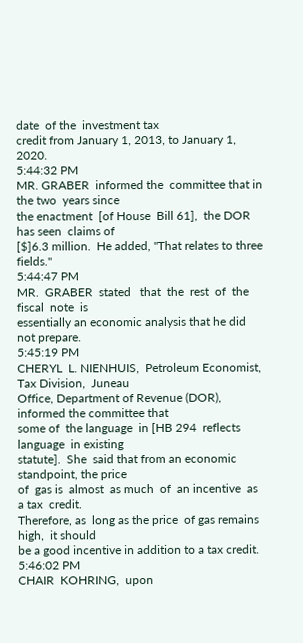date  of the  investment tax
credit from January 1, 2013, to January 1, 2020.
5:44:32 PM
MR. GRABER  informed the  committee that in  the two  years since
the enactment  [of House  Bill 61],  the DOR  has seen  claims of
[$]6.3 million.  He added, "That relates to three fields."
5:44:47 PM
MR.  GRABER  stated   that  the  rest  of  the   fiscal  note  is
essentially an economic analysis that he did not prepare.
5:45:19 PM
CHERYL  L. NIENHUIS,  Petroleum Economist,  Tax Division,  Juneau
Office, Department of Revenue (DOR),  informed the committee that
some of  the language  in [HB 294  reflects language  in existing
statute].  She  said that from an economic  standpoint, the price
of  gas is  almost  as much  of  an incentive  as  a tax  credit.
Therefore, as  long as the price  of gas remains high,  it should
be a good incentive in addition to a tax credit.
5:46:02 PM
CHAIR  KOHRING,  upon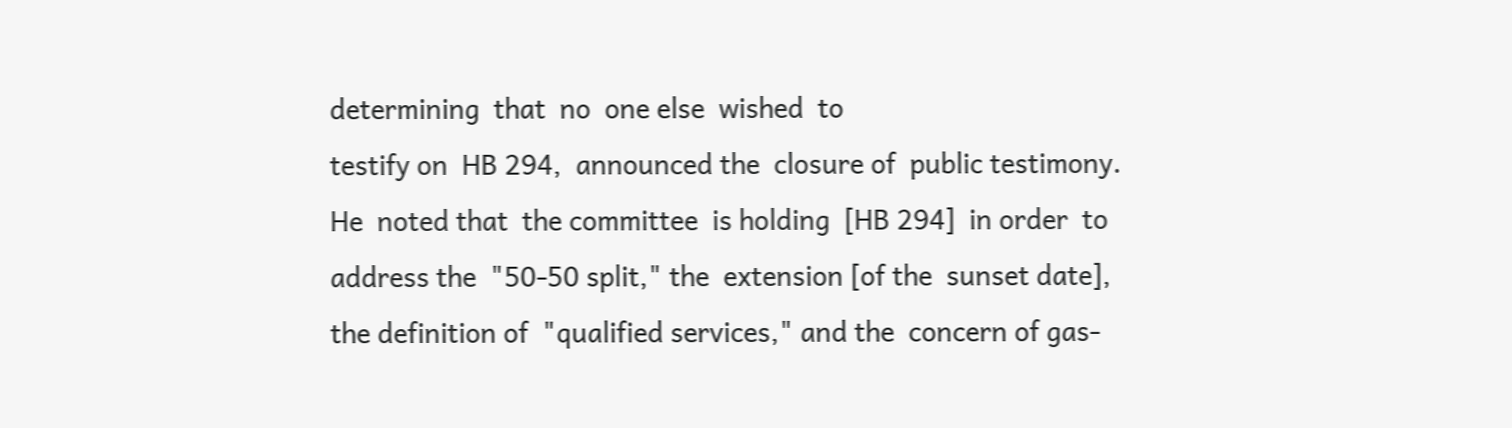determining  that  no  one else  wished  to
testify on  HB 294,  announced the  closure of  public testimony.
He  noted that  the committee  is holding  [HB 294]  in order  to
address the  "50-50 split," the  extension [of the  sunset date],
the definition of  "qualified services," and the  concern of gas-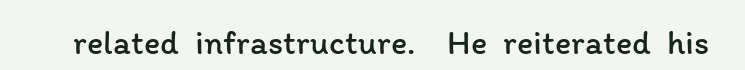related  infrastructure.    He  reiterated  his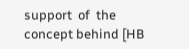support  of  the
concept behind [HB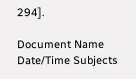294].

Document Name Date/Time Subjects